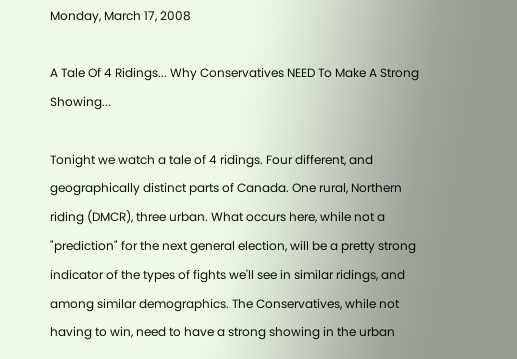Monday, March 17, 2008

A Tale Of 4 Ridings... Why Conservatives NEED To Make A Strong Showing...

Tonight we watch a tale of 4 ridings. Four different, and geographically distinct parts of Canada. One rural, Northern riding (DMCR), three urban. What occurs here, while not a "prediction" for the next general election, will be a pretty strong indicator of the types of fights we'll see in similar ridings, and among similar demographics. The Conservatives, while not having to win, need to have a strong showing in the urban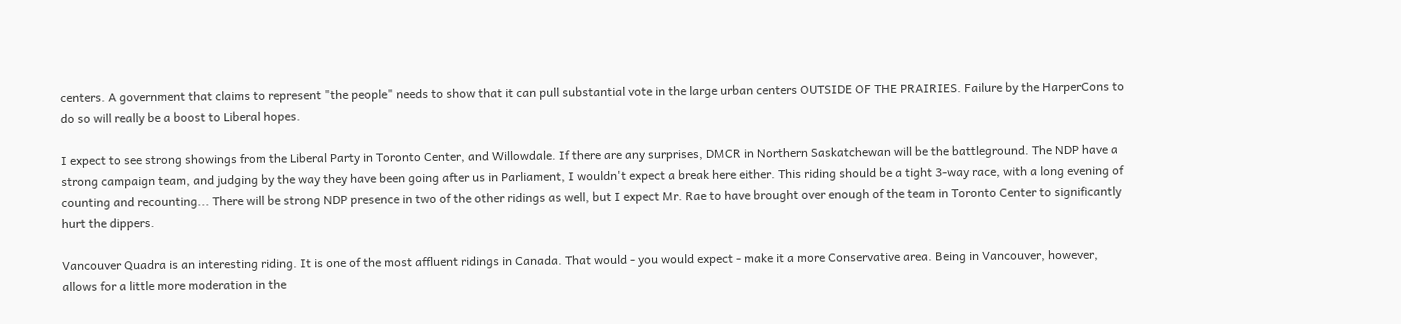centers. A government that claims to represent "the people" needs to show that it can pull substantial vote in the large urban centers OUTSIDE OF THE PRAIRIES. Failure by the HarperCons to do so will really be a boost to Liberal hopes.

I expect to see strong showings from the Liberal Party in Toronto Center, and Willowdale. If there are any surprises, DMCR in Northern Saskatchewan will be the battleground. The NDP have a strong campaign team, and judging by the way they have been going after us in Parliament, I wouldn't expect a break here either. This riding should be a tight 3-way race, with a long evening of counting and recounting... There will be strong NDP presence in two of the other ridings as well, but I expect Mr. Rae to have brought over enough of the team in Toronto Center to significantly hurt the dippers.

Vancouver Quadra is an interesting riding. It is one of the most affluent ridings in Canada. That would - you would expect - make it a more Conservative area. Being in Vancouver, however, allows for a little more moderation in the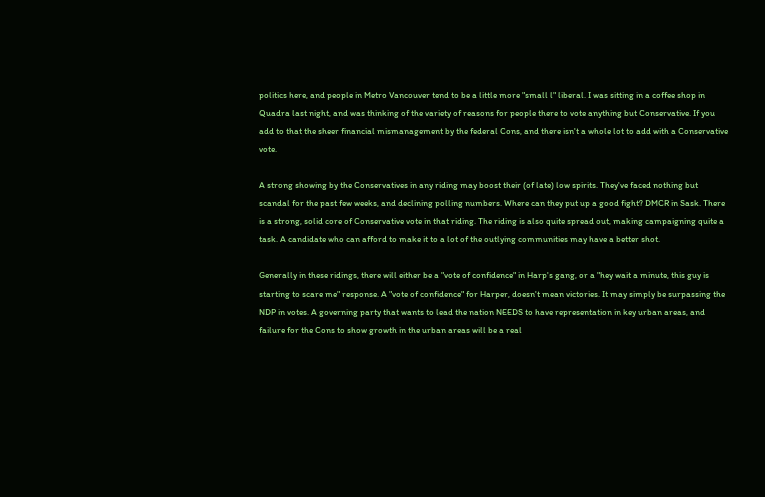politics here, and people in Metro Vancouver tend to be a little more "small l" liberal. I was sitting in a coffee shop in Quadra last night, and was thinking of the variety of reasons for people there to vote anything but Conservative. If you add to that the sheer financial mismanagement by the federal Cons, and there isn't a whole lot to add with a Conservative vote.

A strong showing by the Conservatives in any riding may boost their (of late) low spirits. They've faced nothing but scandal for the past few weeks, and declining polling numbers. Where can they put up a good fight? DMCR in Sask. There is a strong, solid core of Conservative vote in that riding. The riding is also quite spread out, making campaigning quite a task. A candidate who can afford to make it to a lot of the outlying communities may have a better shot.

Generally in these ridings, there will either be a "vote of confidence" in Harp's gang, or a "hey wait a minute, this guy is starting to scare me" response. A "vote of confidence" for Harper, doesn't mean victories. It may simply be surpassing the NDP in votes. A governing party that wants to lead the nation NEEDS to have representation in key urban areas, and failure for the Cons to show growth in the urban areas will be a real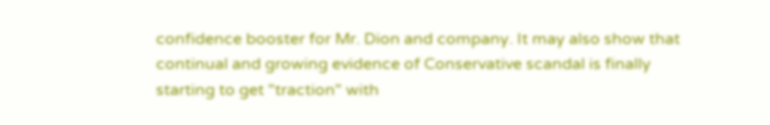confidence booster for Mr. Dion and company. It may also show that continual and growing evidence of Conservative scandal is finally starting to get "traction" with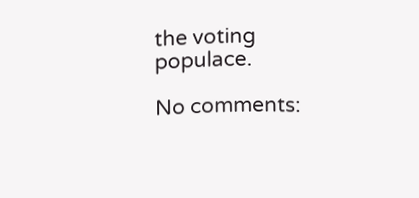the voting populace.

No comments: